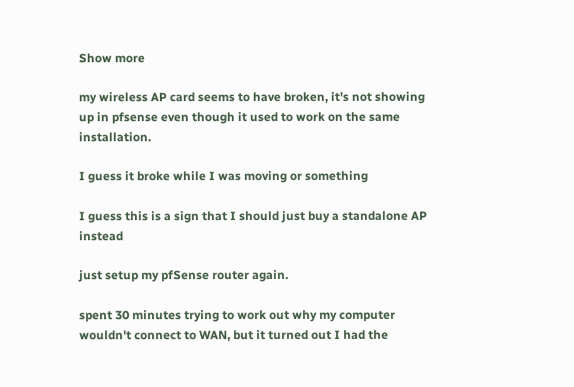Show more

my wireless AP card seems to have broken, it's not showing up in pfsense even though it used to work on the same installation.

I guess it broke while I was moving or something

I guess this is a sign that I should just buy a standalone AP instead

just setup my pfSense router again.

spent 30 minutes trying to work out why my computer wouldn't connect to WAN, but it turned out I had the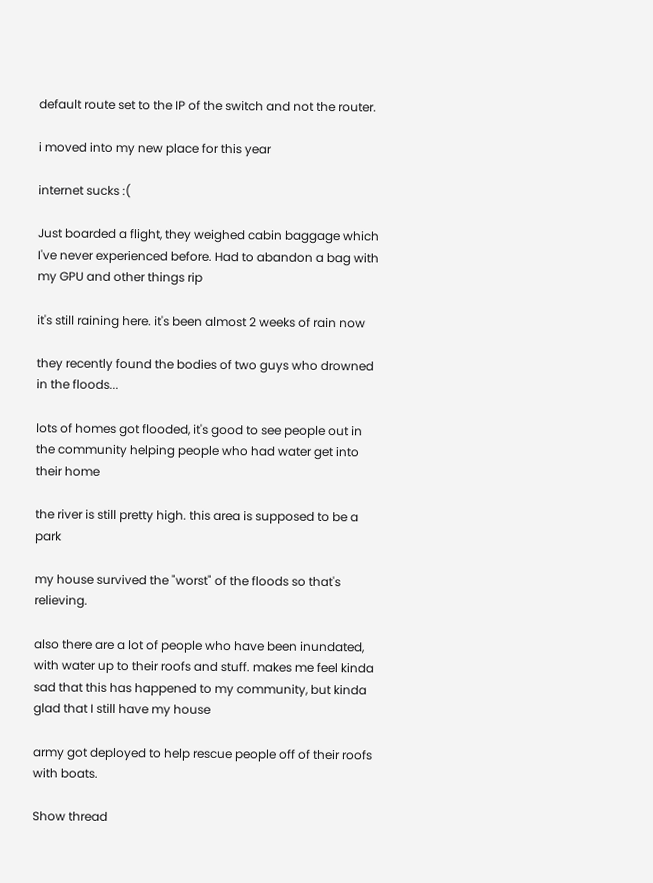default route set to the IP of the switch and not the router.

i moved into my new place for this year

internet sucks :(

Just boarded a flight, they weighed cabin baggage which I've never experienced before. Had to abandon a bag with my GPU and other things rip

it's still raining here. it's been almost 2 weeks of rain now

they recently found the bodies of two guys who drowned in the floods...

lots of homes got flooded, it's good to see people out in the community helping people who had water get into their home

the river is still pretty high. this area is supposed to be a park

my house survived the "worst" of the floods so that's relieving.

also there are a lot of people who have been inundated, with water up to their roofs and stuff. makes me feel kinda sad that this has happened to my community, but kinda glad that I still have my house

army got deployed to help rescue people off of their roofs with boats.

Show thread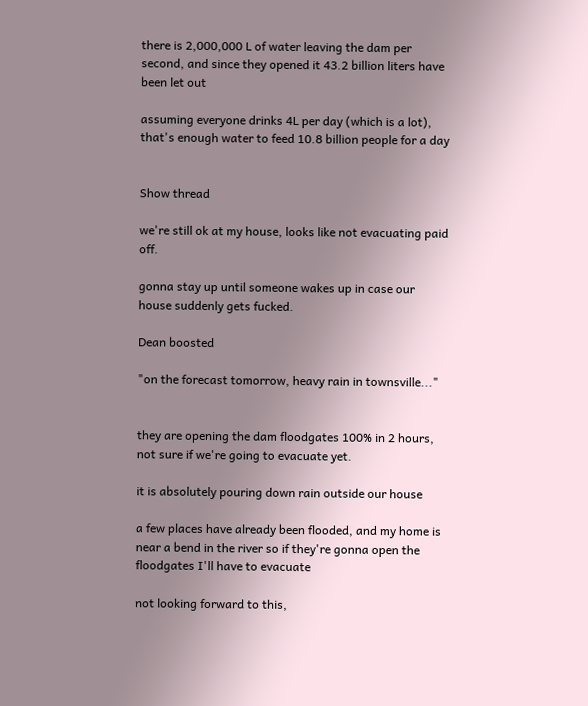there is 2,000,000 L of water leaving the dam per second, and since they opened it 43.2 billion liters have been let out

assuming everyone drinks 4L per day (which is a lot), that's enough water to feed 10.8 billion people for a day


Show thread

we're still ok at my house, looks like not evacuating paid off.

gonna stay up until someone wakes up in case our house suddenly gets fucked.

Dean boosted

"on the forecast tomorrow, heavy rain in townsville..."


they are opening the dam floodgates 100% in 2 hours, not sure if we're going to evacuate yet.

it is absolutely pouring down rain outside our house

a few places have already been flooded, and my home is near a bend in the river so if they're gonna open the floodgates I'll have to evacuate

not looking forward to this,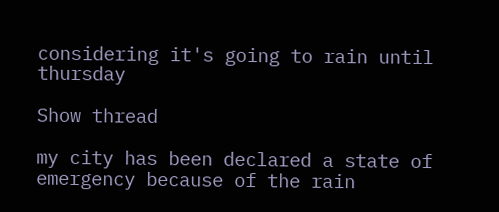considering it's going to rain until thursday

Show thread

my city has been declared a state of emergency because of the rain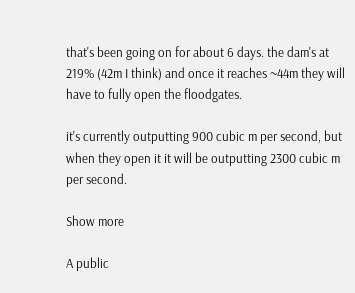that's been going on for about 6 days. the dam's at 219% (42m I think) and once it reaches ~44m they will have to fully open the floodgates.

it's currently outputting 900 cubic m per second, but when they open it it will be outputting 2300 cubic m per second.

Show more

A public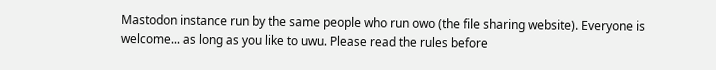Mastodon instance run by the same people who run owo (the file sharing website). Everyone is welcome... as long as you like to uwu. Please read the rules before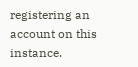registering an account on this instance.